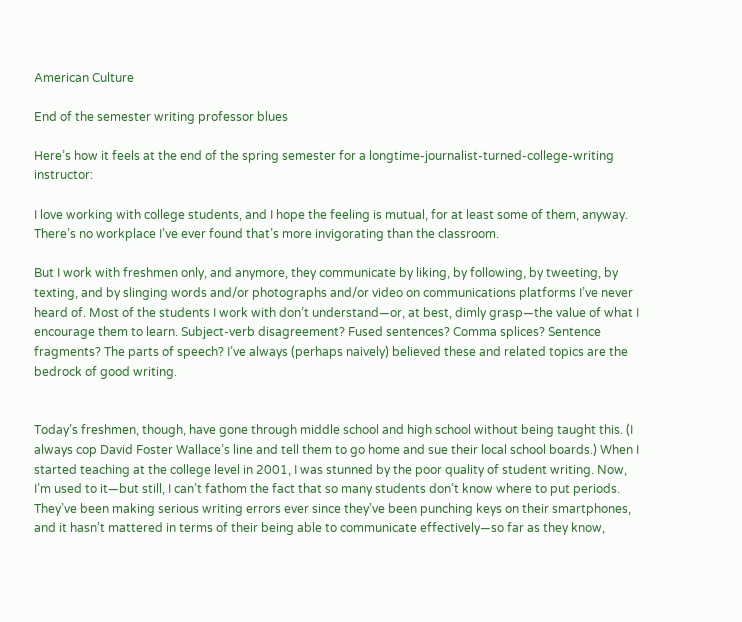American Culture

End of the semester writing professor blues

Here’s how it feels at the end of the spring semester for a longtime-journalist-turned-college-writing instructor:

I love working with college students, and I hope the feeling is mutual, for at least some of them, anyway. There’s no workplace I’ve ever found that’s more invigorating than the classroom.

But I work with freshmen only, and anymore, they communicate by liking, by following, by tweeting, by texting, and by slinging words and/or photographs and/or video on communications platforms I’ve never heard of. Most of the students I work with don’t understand—or, at best, dimly grasp—the value of what I encourage them to learn. Subject-verb disagreement? Fused sentences? Comma splices? Sentence fragments? The parts of speech? I’ve always (perhaps naively) believed these and related topics are the bedrock of good writing.


Today’s freshmen, though, have gone through middle school and high school without being taught this. (I always cop David Foster Wallace’s line and tell them to go home and sue their local school boards.) When I started teaching at the college level in 2001, I was stunned by the poor quality of student writing. Now, I’m used to it—but still, I can’t fathom the fact that so many students don’t know where to put periods. They’ve been making serious writing errors ever since they’ve been punching keys on their smartphones, and it hasn’t mattered in terms of their being able to communicate effectively—so far as they know,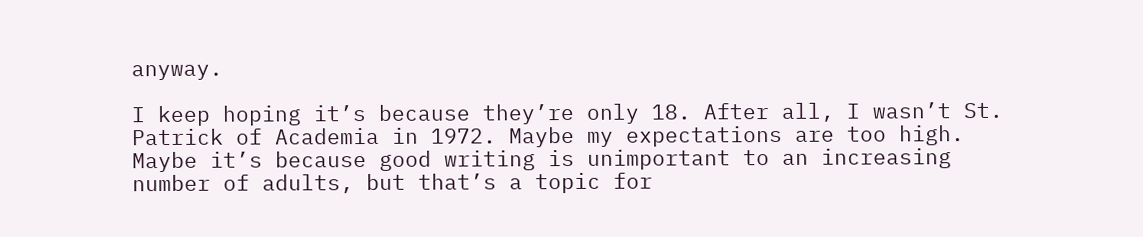anyway.

I keep hoping it’s because they’re only 18. After all, I wasn’t St. Patrick of Academia in 1972. Maybe my expectations are too high. Maybe it’s because good writing is unimportant to an increasing number of adults, but that’s a topic for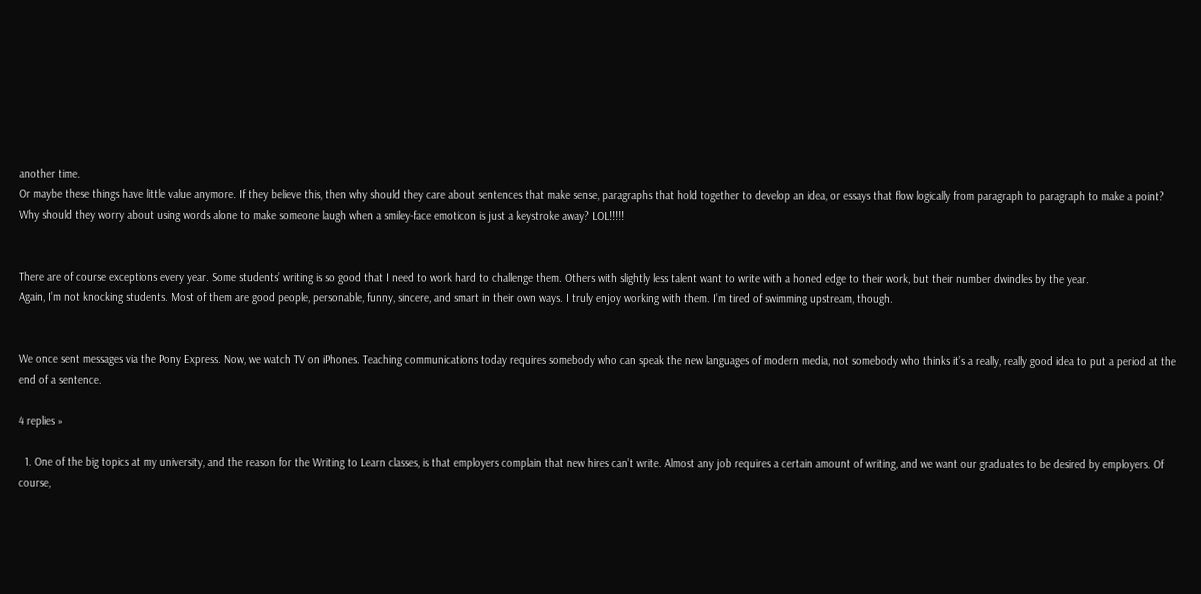another time.
Or maybe these things have little value anymore. If they believe this, then why should they care about sentences that make sense, paragraphs that hold together to develop an idea, or essays that flow logically from paragraph to paragraph to make a point? Why should they worry about using words alone to make someone laugh when a smiley-face emoticon is just a keystroke away? LOL!!!!!


There are of course exceptions every year. Some students’ writing is so good that I need to work hard to challenge them. Others with slightly less talent want to write with a honed edge to their work, but their number dwindles by the year.
Again, I’m not knocking students. Most of them are good people, personable, funny, sincere, and smart in their own ways. I truly enjoy working with them. I’m tired of swimming upstream, though.


We once sent messages via the Pony Express. Now, we watch TV on iPhones. Teaching communications today requires somebody who can speak the new languages of modern media, not somebody who thinks it’s a really, really good idea to put a period at the end of a sentence.

4 replies »

  1. One of the big topics at my university, and the reason for the Writing to Learn classes, is that employers complain that new hires can’t write. Almost any job requires a certain amount of writing, and we want our graduates to be desired by employers. Of course,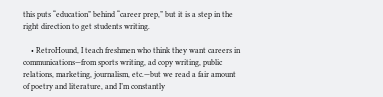this puts “education” behind “career prep,” but it is a step in the right direction to get students writing.

    • RetroHound, I teach freshmen who think they want careers in communications—from sports writing, ad copy writing, public relations, marketing, journalism, etc.—but we read a fair amount of poetry and literature, and I’m constantly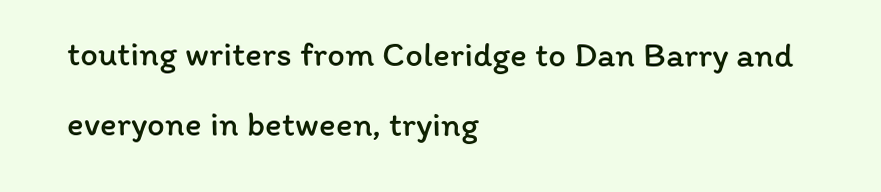touting writers from Coleridge to Dan Barry and everyone in between, trying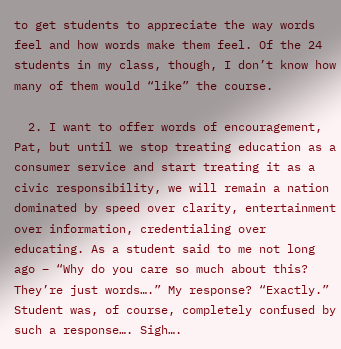to get students to appreciate the way words feel and how words make them feel. Of the 24 students in my class, though, I don’t know how many of them would “like” the course.

  2. I want to offer words of encouragement, Pat, but until we stop treating education as a consumer service and start treating it as a civic responsibility, we will remain a nation dominated by speed over clarity, entertainment over information, credentialing over educating. As a student said to me not long ago – “Why do you care so much about this? They’re just words….” My response? “Exactly.” Student was, of course, completely confused by such a response…. Sigh….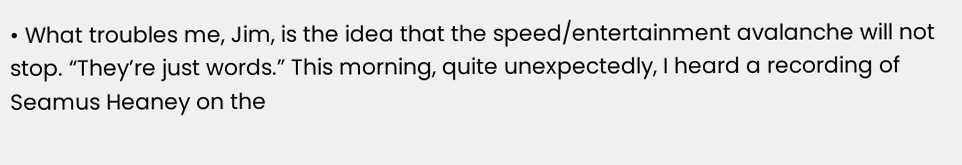• What troubles me, Jim, is the idea that the speed/entertainment avalanche will not stop. “They’re just words.” This morning, quite unexpectedly, I heard a recording of Seamus Heaney on the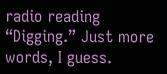radio reading “Digging.” Just more words, I guess.